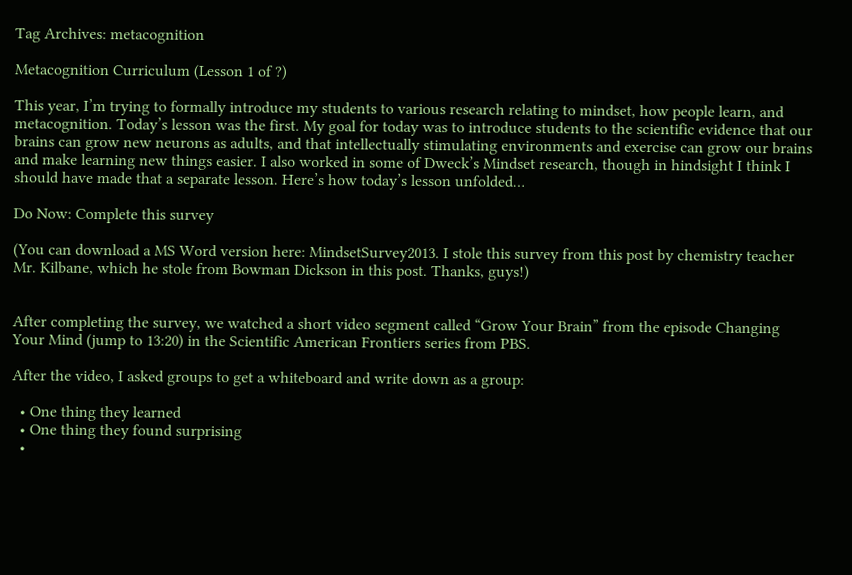Tag Archives: metacognition

Metacognition Curriculum (Lesson 1 of ?)

This year, I’m trying to formally introduce my students to various research relating to mindset, how people learn, and metacognition. Today’s lesson was the first. My goal for today was to introduce students to the scientific evidence that our brains can grow new neurons as adults, and that intellectually stimulating environments and exercise can grow our brains and make learning new things easier. I also worked in some of Dweck’s Mindset research, though in hindsight I think I should have made that a separate lesson. Here’s how today’s lesson unfolded…

Do Now: Complete this survey

(You can download a MS Word version here: MindsetSurvey2013. I stole this survey from this post by chemistry teacher Mr. Kilbane, which he stole from Bowman Dickson in this post. Thanks, guys!)


After completing the survey, we watched a short video segment called “Grow Your Brain” from the episode Changing Your Mind (jump to 13:20) in the Scientific American Frontiers series from PBS.

After the video, I asked groups to get a whiteboard and write down as a group:

  • One thing they learned
  • One thing they found surprising
  •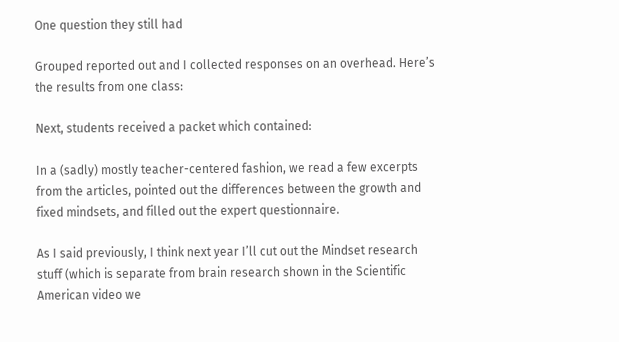One question they still had

Grouped reported out and I collected responses on an overhead. Here’s the results from one class:

Next, students received a packet which contained:

In a (sadly) mostly teacher-centered fashion, we read a few excerpts from the articles, pointed out the differences between the growth and fixed mindsets, and filled out the expert questionnaire.

As I said previously, I think next year I’ll cut out the Mindset research stuff (which is separate from brain research shown in the Scientific American video we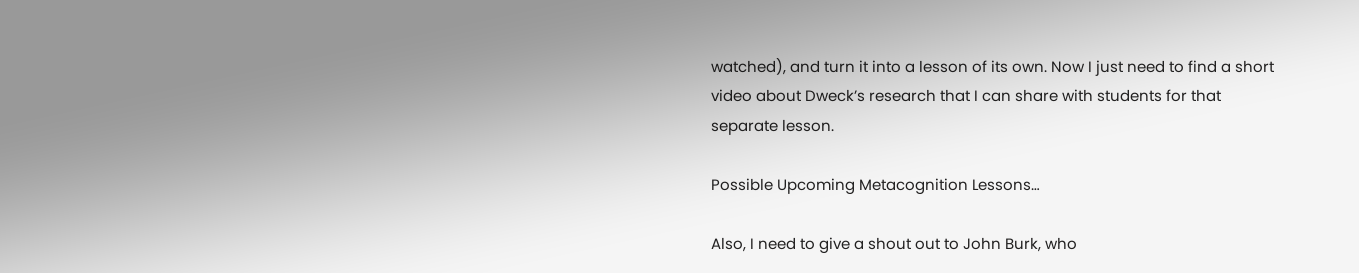watched), and turn it into a lesson of its own. Now I just need to find a short video about Dweck’s research that I can share with students for that separate lesson.

Possible Upcoming Metacognition Lessons…

Also, I need to give a shout out to John Burk, who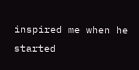inspired me when he started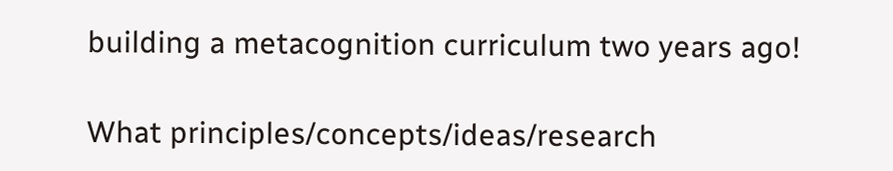building a metacognition curriculum two years ago!

What principles/concepts/ideas/research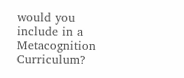would you include in a Metacognition Curriculum?